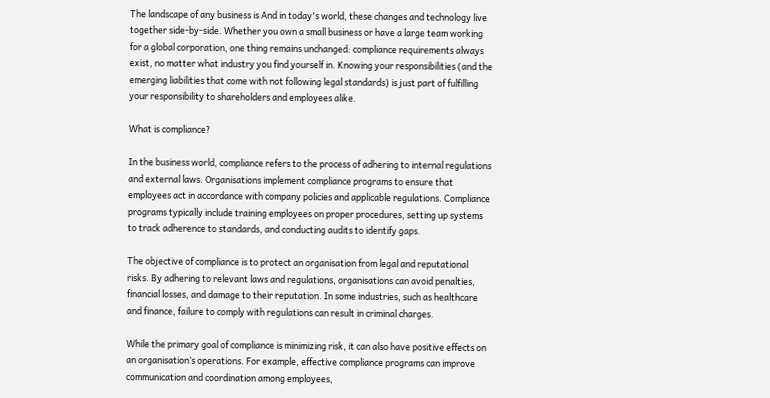The landscape of any business is And in today's world, these changes and technology live together side-by-side. Whether you own a small business or have a large team working for a global corporation, one thing remains unchanged: compliance requirements always exist, no matter what industry you find yourself in. Knowing your responsibilities (and the emerging liabilities that come with not following legal standards) is just part of fulfilling your responsibility to shareholders and employees alike.

What is compliance?

In the business world, compliance refers to the process of adhering to internal regulations and external laws. Organisations implement compliance programs to ensure that employees act in accordance with company policies and applicable regulations. Compliance programs typically include training employees on proper procedures, setting up systems to track adherence to standards, and conducting audits to identify gaps.

The objective of compliance is to protect an organisation from legal and reputational risks. By adhering to relevant laws and regulations, organisations can avoid penalties, financial losses, and damage to their reputation. In some industries, such as healthcare and finance, failure to comply with regulations can result in criminal charges.

While the primary goal of compliance is minimizing risk, it can also have positive effects on an organisation’s operations. For example, effective compliance programs can improve communication and coordination among employees,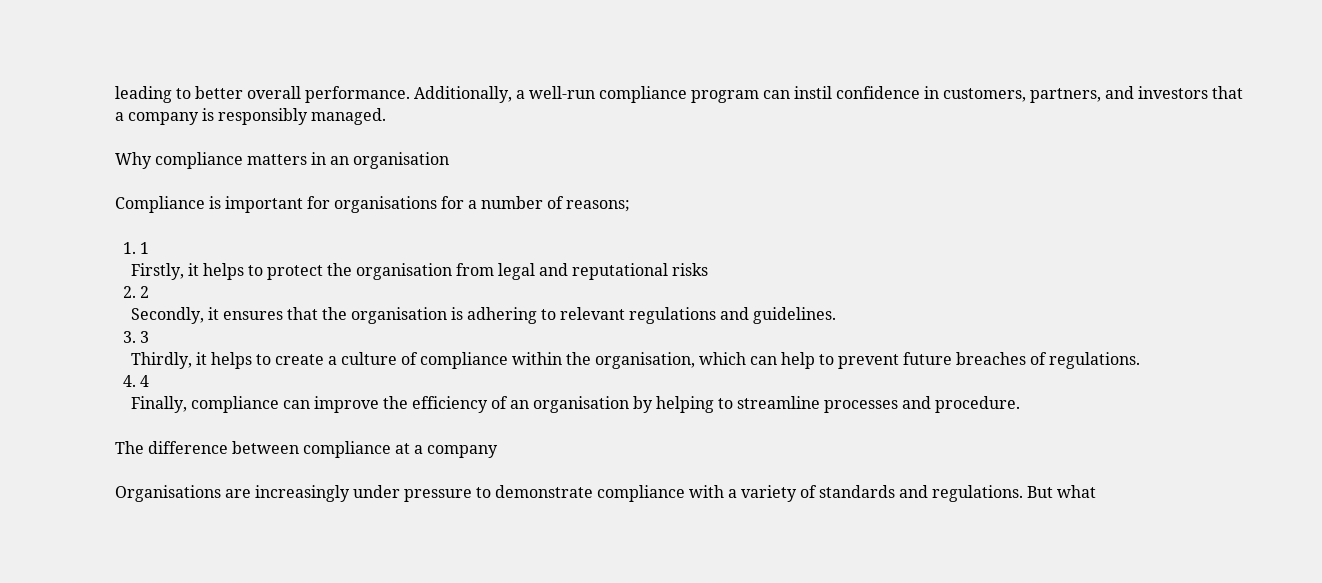leading to better overall performance. Additionally, a well-run compliance program can instil confidence in customers, partners, and investors that a company is responsibly managed.

Why compliance matters in an organisation

Compliance is important for organisations for a number of reasons;

  1. 1
    Firstly, it helps to protect the organisation from legal and reputational risks
  2. 2
    Secondly, it ensures that the organisation is adhering to relevant regulations and guidelines.
  3. 3
    Thirdly, it helps to create a culture of compliance within the organisation, which can help to prevent future breaches of regulations.
  4. 4
    Finally, compliance can improve the efficiency of an organisation by helping to streamline processes and procedure.

The difference between compliance at a company

Organisations are increasingly under pressure to demonstrate compliance with a variety of standards and regulations. But what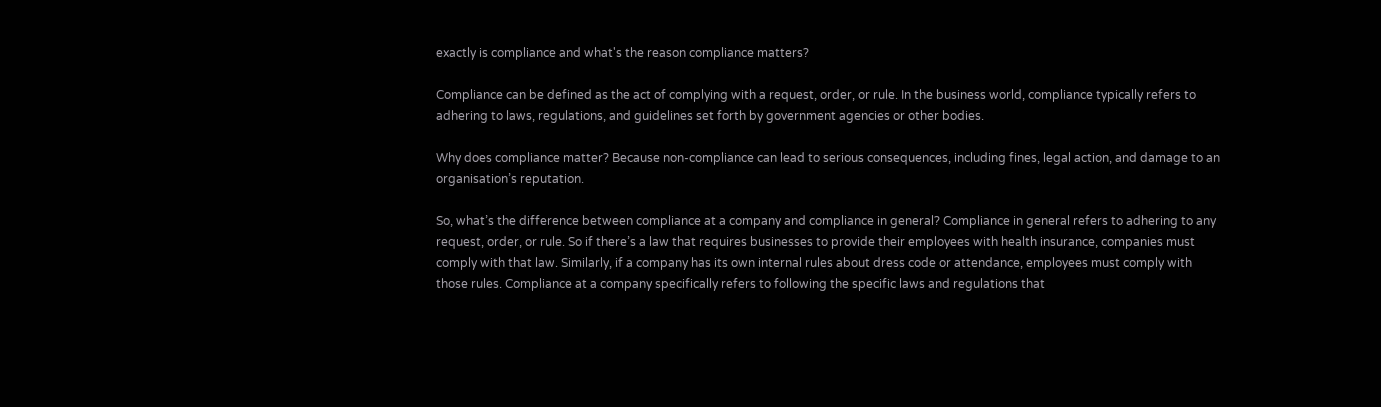exactly is compliance and what's the reason compliance matters?

Compliance can be defined as the act of complying with a request, order, or rule. In the business world, compliance typically refers to adhering to laws, regulations, and guidelines set forth by government agencies or other bodies.

Why does compliance matter? Because non-compliance can lead to serious consequences, including fines, legal action, and damage to an organisation’s reputation.

So, what’s the difference between compliance at a company and compliance in general? Compliance in general refers to adhering to any request, order, or rule. So if there’s a law that requires businesses to provide their employees with health insurance, companies must comply with that law. Similarly, if a company has its own internal rules about dress code or attendance, employees must comply with those rules. Compliance at a company specifically refers to following the specific laws and regulations that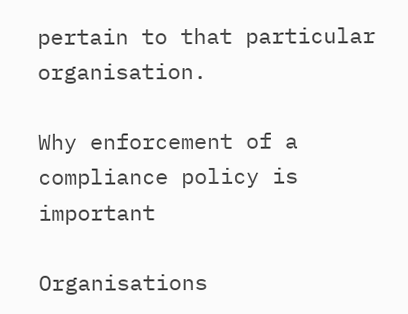pertain to that particular organisation.

Why enforcement of a compliance policy is important

Organisations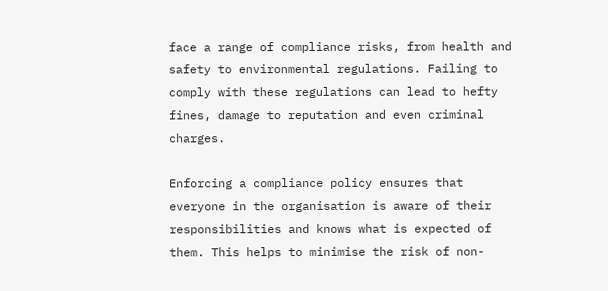face a range of compliance risks, from health and safety to environmental regulations. Failing to comply with these regulations can lead to hefty fines, damage to reputation and even criminal charges.

Enforcing a compliance policy ensures that everyone in the organisation is aware of their responsibilities and knows what is expected of them. This helps to minimise the risk of non-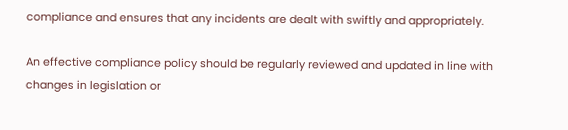compliance and ensures that any incidents are dealt with swiftly and appropriately.

An effective compliance policy should be regularly reviewed and updated in line with changes in legislation or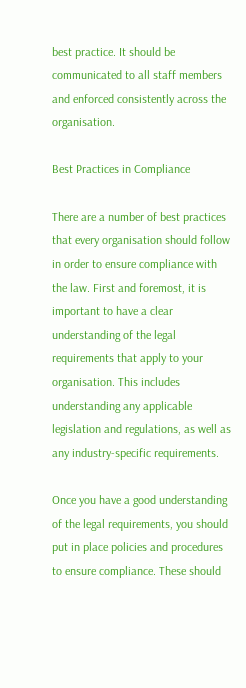best practice. It should be communicated to all staff members and enforced consistently across the organisation.

Best Practices in Compliance

There are a number of best practices that every organisation should follow in order to ensure compliance with the law. First and foremost, it is important to have a clear understanding of the legal requirements that apply to your organisation. This includes understanding any applicable legislation and regulations, as well as any industry-specific requirements.

Once you have a good understanding of the legal requirements, you should put in place policies and procedures to ensure compliance. These should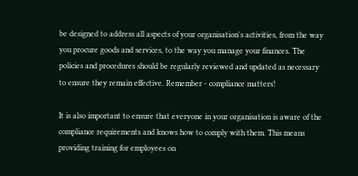be designed to address all aspects of your organisation's activities, from the way you procure goods and services, to the way you manage your finances. The policies and procedures should be regularly reviewed and updated as necessary to ensure they remain effective. Remember - compliance matters!

It is also important to ensure that everyone in your organisation is aware of the compliance requirements and knows how to comply with them. This means providing training for employees on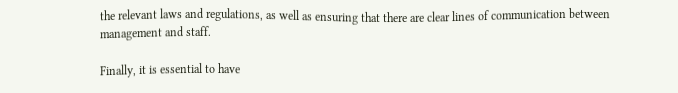the relevant laws and regulations, as well as ensuring that there are clear lines of communication between management and staff.

Finally, it is essential to have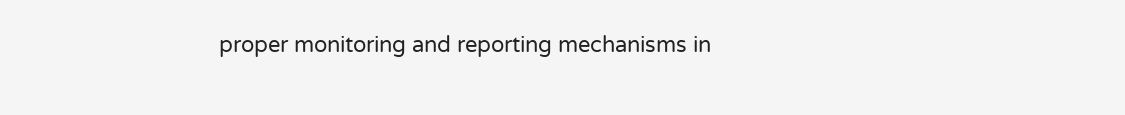proper monitoring and reporting mechanisms in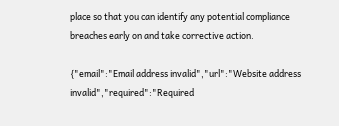place so that you can identify any potential compliance breaches early on and take corrective action.

{"email":"Email address invalid","url":"Website address invalid","required":"Required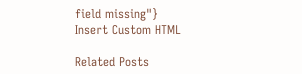field missing"}
Insert Custom HTML

Related Posts